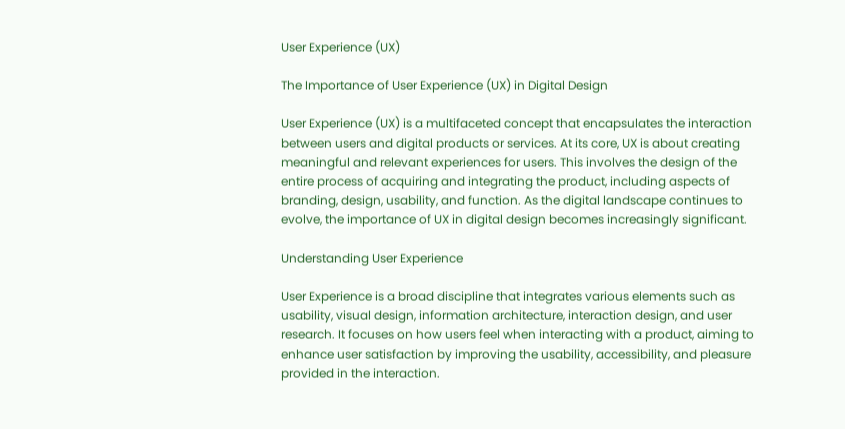User Experience (UX)

The Importance of User Experience (UX) in Digital Design

User Experience (UX) is a multifaceted concept that encapsulates the interaction between users and digital products or services. At its core, UX is about creating meaningful and relevant experiences for users. This involves the design of the entire process of acquiring and integrating the product, including aspects of branding, design, usability, and function. As the digital landscape continues to evolve, the importance of UX in digital design becomes increasingly significant.

Understanding User Experience

User Experience is a broad discipline that integrates various elements such as usability, visual design, information architecture, interaction design, and user research. It focuses on how users feel when interacting with a product, aiming to enhance user satisfaction by improving the usability, accessibility, and pleasure provided in the interaction.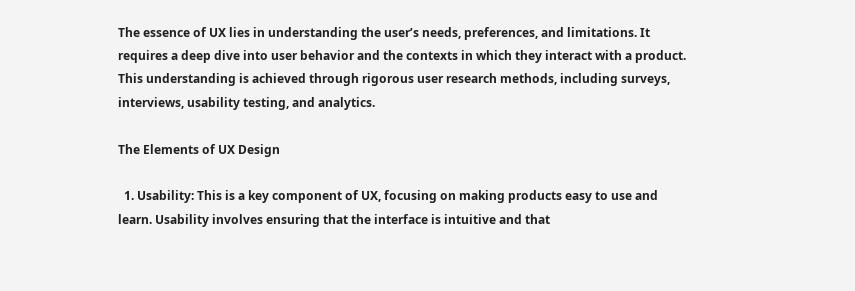The essence of UX lies in understanding the user’s needs, preferences, and limitations. It requires a deep dive into user behavior and the contexts in which they interact with a product. This understanding is achieved through rigorous user research methods, including surveys, interviews, usability testing, and analytics.

The Elements of UX Design

  1. Usability: This is a key component of UX, focusing on making products easy to use and learn. Usability involves ensuring that the interface is intuitive and that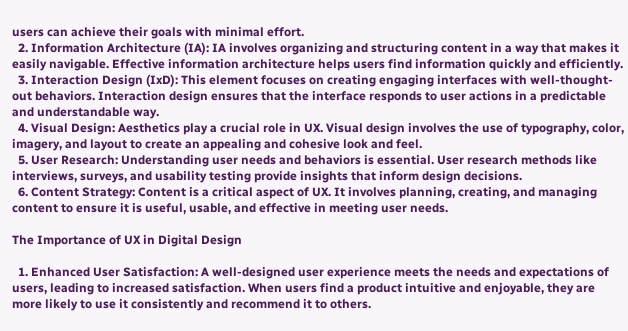users can achieve their goals with minimal effort.
  2. Information Architecture (IA): IA involves organizing and structuring content in a way that makes it easily navigable. Effective information architecture helps users find information quickly and efficiently.
  3. Interaction Design (IxD): This element focuses on creating engaging interfaces with well-thought-out behaviors. Interaction design ensures that the interface responds to user actions in a predictable and understandable way.
  4. Visual Design: Aesthetics play a crucial role in UX. Visual design involves the use of typography, color, imagery, and layout to create an appealing and cohesive look and feel.
  5. User Research: Understanding user needs and behaviors is essential. User research methods like interviews, surveys, and usability testing provide insights that inform design decisions.
  6. Content Strategy: Content is a critical aspect of UX. It involves planning, creating, and managing content to ensure it is useful, usable, and effective in meeting user needs.

The Importance of UX in Digital Design

  1. Enhanced User Satisfaction: A well-designed user experience meets the needs and expectations of users, leading to increased satisfaction. When users find a product intuitive and enjoyable, they are more likely to use it consistently and recommend it to others.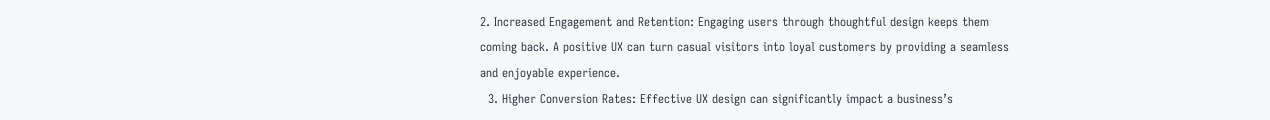2. Increased Engagement and Retention: Engaging users through thoughtful design keeps them coming back. A positive UX can turn casual visitors into loyal customers by providing a seamless and enjoyable experience.
  3. Higher Conversion Rates: Effective UX design can significantly impact a business’s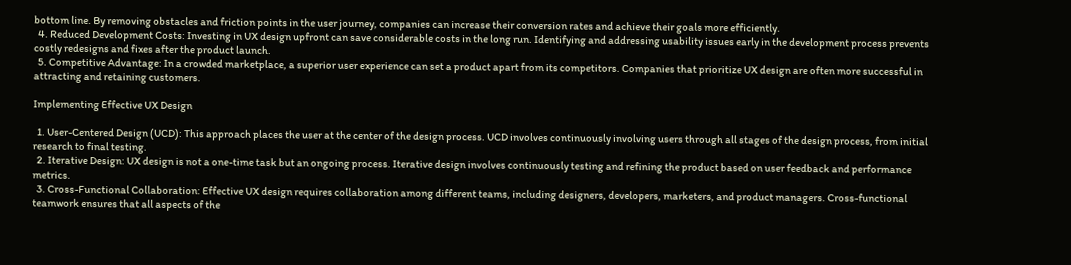bottom line. By removing obstacles and friction points in the user journey, companies can increase their conversion rates and achieve their goals more efficiently.
  4. Reduced Development Costs: Investing in UX design upfront can save considerable costs in the long run. Identifying and addressing usability issues early in the development process prevents costly redesigns and fixes after the product launch.
  5. Competitive Advantage: In a crowded marketplace, a superior user experience can set a product apart from its competitors. Companies that prioritize UX design are often more successful in attracting and retaining customers.

Implementing Effective UX Design

  1. User-Centered Design (UCD): This approach places the user at the center of the design process. UCD involves continuously involving users through all stages of the design process, from initial research to final testing.
  2. Iterative Design: UX design is not a one-time task but an ongoing process. Iterative design involves continuously testing and refining the product based on user feedback and performance metrics.
  3. Cross-Functional Collaboration: Effective UX design requires collaboration among different teams, including designers, developers, marketers, and product managers. Cross-functional teamwork ensures that all aspects of the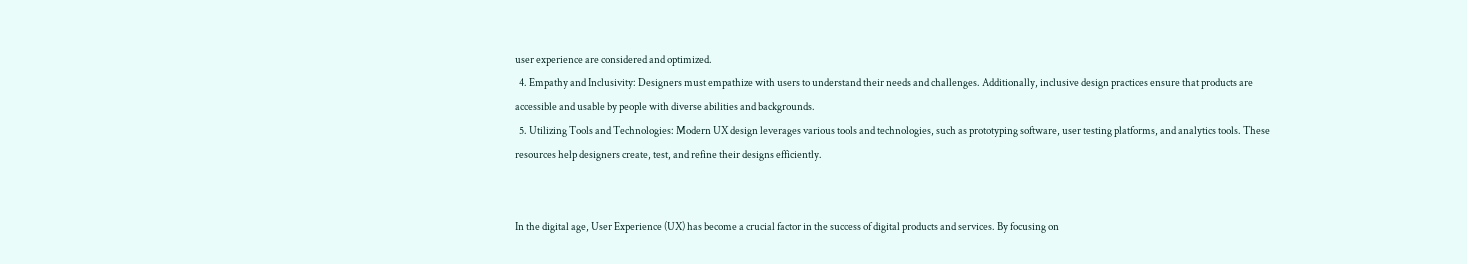user experience are considered and optimized.
  4. Empathy and Inclusivity: Designers must empathize with users to understand their needs and challenges. Additionally, inclusive design practices ensure that products are accessible and usable by people with diverse abilities and backgrounds.
  5. Utilizing Tools and Technologies: Modern UX design leverages various tools and technologies, such as prototyping software, user testing platforms, and analytics tools. These resources help designers create, test, and refine their designs efficiently.


In the digital age, User Experience (UX) has become a crucial factor in the success of digital products and services. By focusing on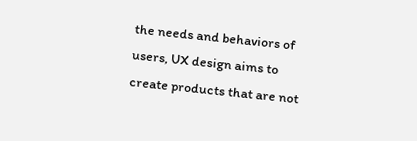the needs and behaviors of users, UX design aims to create products that are not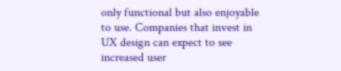only functional but also enjoyable to use. Companies that invest in UX design can expect to see increased user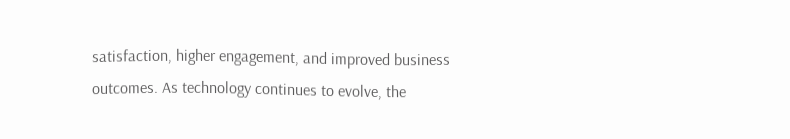satisfaction, higher engagement, and improved business outcomes. As technology continues to evolve, the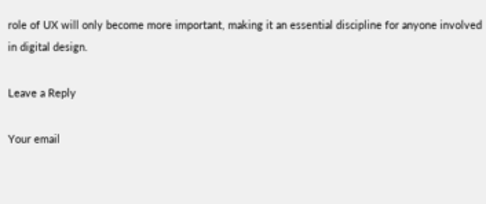role of UX will only become more important, making it an essential discipline for anyone involved in digital design.

Leave a Reply

Your email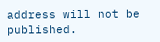address will not be published.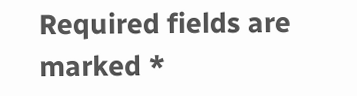Required fields are marked *